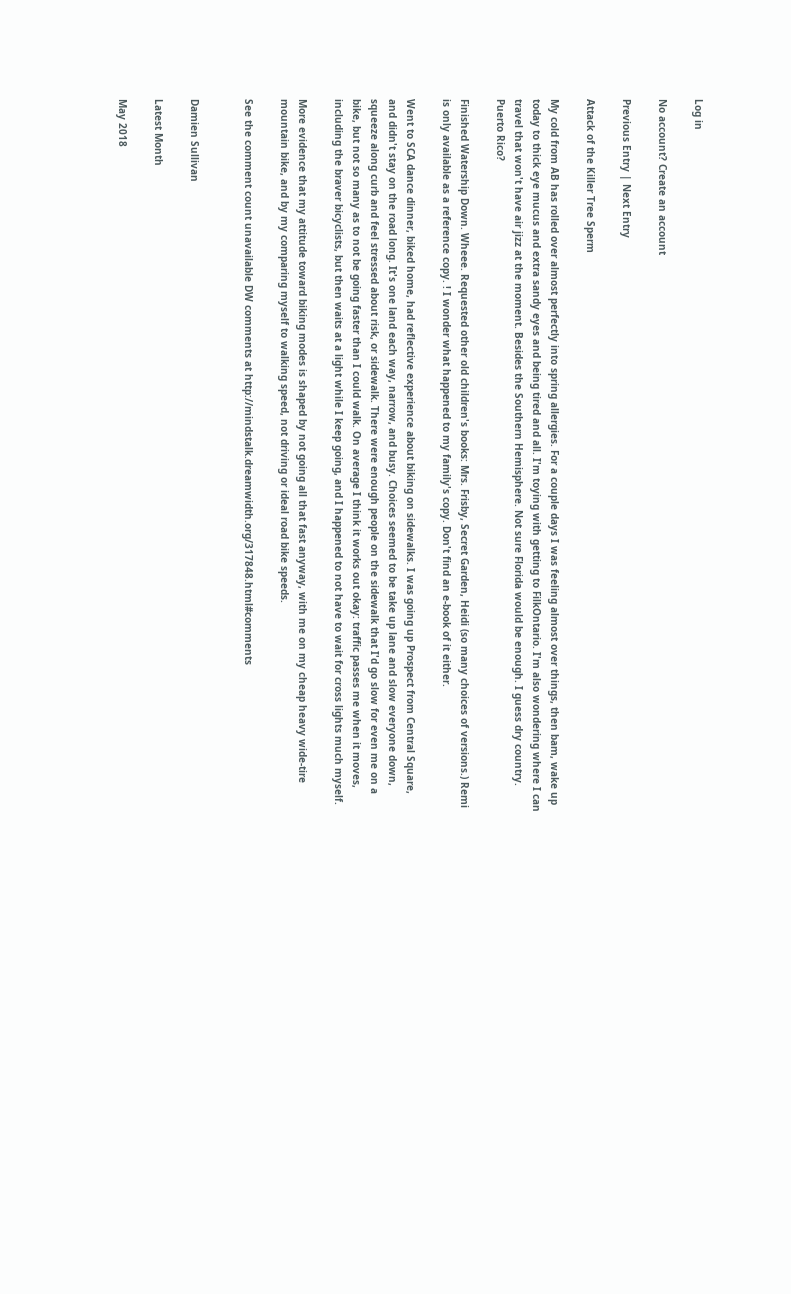Log in

No account? Create an account

Previous Entry | Next Entry

Attack of the Killer Tree Sperm

My cold from AB has rolled over almost perfectly into spring allergies. For a couple days I was feeling almost over things, then bam, wake up today to thick eye mucus and extra sandy eyes and being tired and all. I'm toying with getting to FilkOntario. I'm also wondering where I can travel that won't have air jizz at the moment. Besides the Southern Hemisphere. Not sure Florida would be enough. I guess dry country. Puerto Rico?

Finished Watership Down. Wheee. Requested other old children's books: Mrs. Frisby, Secret Garden, Heidi (so many choices of versions.) Remi is only available as a reference copy. ! I wonder what happened to my family's copy. Don't find an e-book of it either.

Went to SCA dance dinner, biked home, had reflective experience about biking on sidewalks. I was going up Prospect from Central Square, and didn't stay on the road long. It's one land each way, narrow, and busy. Choices seemed to be take up lane and slow everyone down, squeeze along curb and feel stressed about risk, or sidewalk. There were enough people on the sidewalk that I'd go slow for even me on a bike, but not so many as to not be going faster than I could walk. On average I think it works out okay: traffic passes me when it moves, including the braver bicyclists, but then waits at a light while I keep going, and I happened to not have to wait for cross lights much myself.

More evidence that my attitude toward biking modes is shaped by not going all that fast anyway, with me on my cheap heavy wide-tire mountain bike, and by my comparing myself to walking speed, not driving or ideal road bike speeds.

See the comment count unavailable DW comments at http://mindstalk.dreamwidth.org/317848.html#comments


Damien Sullivan

Latest Month

May 2018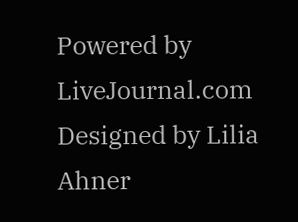Powered by LiveJournal.com
Designed by Lilia Ahner